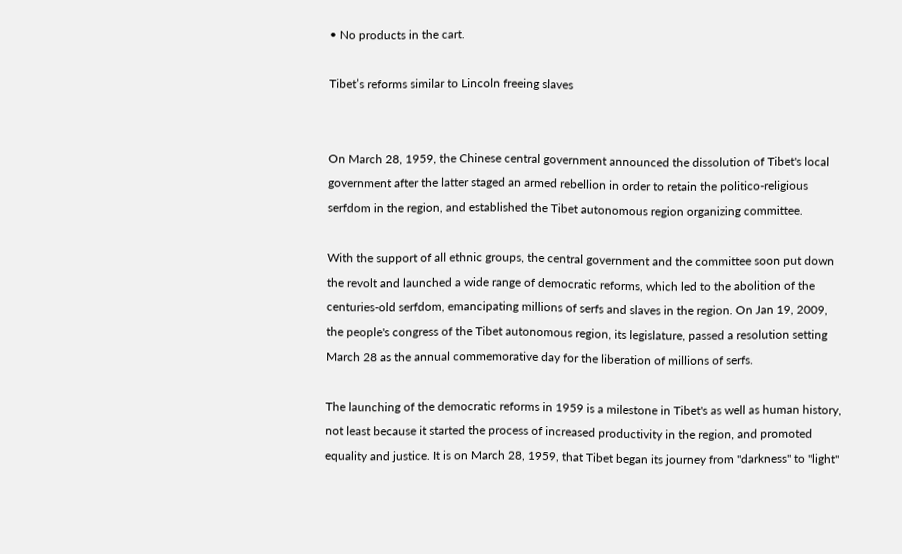• No products in the cart.

Tibet’s reforms similar to Lincoln freeing slaves


On March 28, 1959, the Chinese central government announced the dissolution of Tibet's local government after the latter staged an armed rebellion in order to retain the politico-religious serfdom in the region, and established the Tibet autonomous region organizing committee.

With the support of all ethnic groups, the central government and the committee soon put down the revolt and launched a wide range of democratic reforms, which led to the abolition of the centuries-old serfdom, emancipating millions of serfs and slaves in the region. On Jan 19, 2009, the people's congress of the Tibet autonomous region, its legislature, passed a resolution setting March 28 as the annual commemorative day for the liberation of millions of serfs.

The launching of the democratic reforms in 1959 is a milestone in Tibet's as well as human history, not least because it started the process of increased productivity in the region, and promoted equality and justice. It is on March 28, 1959, that Tibet began its journey from "darkness" to "light"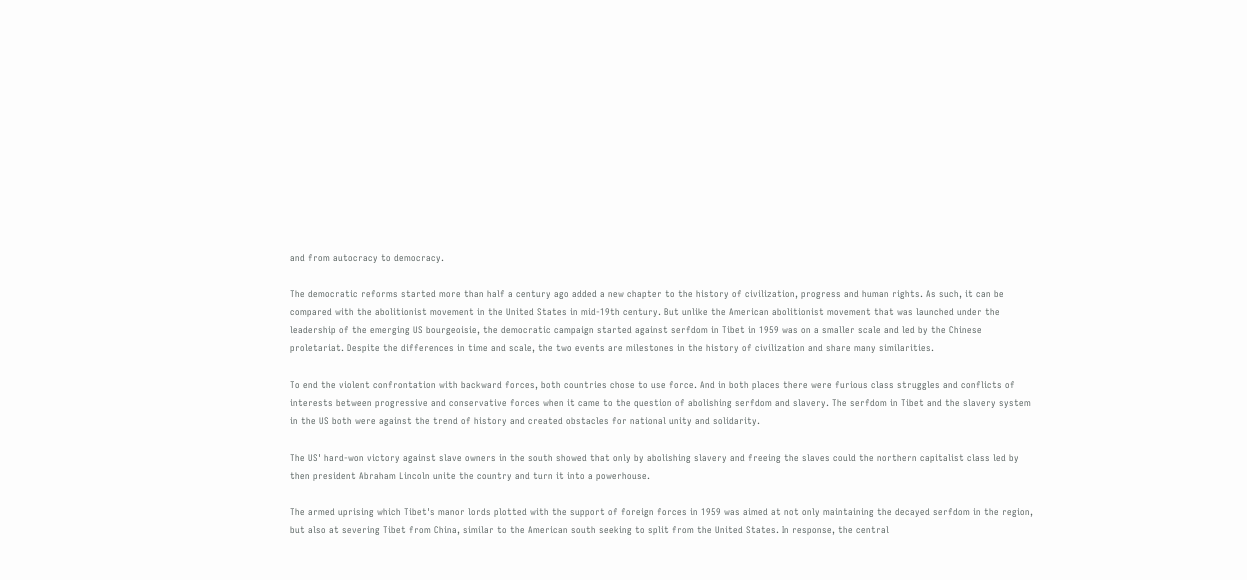and from autocracy to democracy.

The democratic reforms started more than half a century ago added a new chapter to the history of civilization, progress and human rights. As such, it can be compared with the abolitionist movement in the United States in mid-19th century. But unlike the American abolitionist movement that was launched under the leadership of the emerging US bourgeoisie, the democratic campaign started against serfdom in Tibet in 1959 was on a smaller scale and led by the Chinese proletariat. Despite the differences in time and scale, the two events are milestones in the history of civilization and share many similarities.

To end the violent confrontation with backward forces, both countries chose to use force. And in both places there were furious class struggles and conflicts of interests between progressive and conservative forces when it came to the question of abolishing serfdom and slavery. The serfdom in Tibet and the slavery system in the US both were against the trend of history and created obstacles for national unity and solidarity.

The US' hard-won victory against slave owners in the south showed that only by abolishing slavery and freeing the slaves could the northern capitalist class led by then president Abraham Lincoln unite the country and turn it into a powerhouse.

The armed uprising which Tibet's manor lords plotted with the support of foreign forces in 1959 was aimed at not only maintaining the decayed serfdom in the region, but also at severing Tibet from China, similar to the American south seeking to split from the United States. In response, the central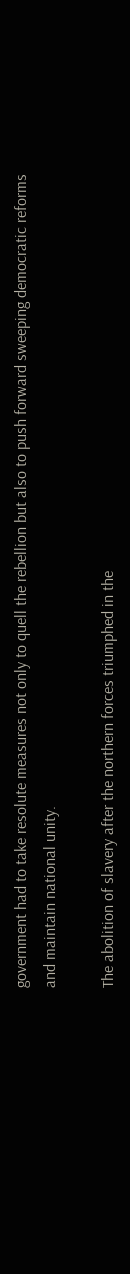government had to take resolute measures not only to quell the rebellion but also to push forward sweeping democratic reforms and maintain national unity.

The abolition of slavery after the northern forces triumphed in the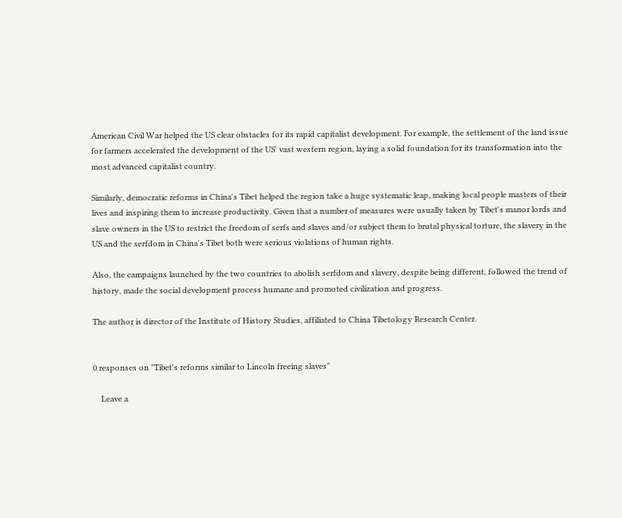American Civil War helped the US clear obstacles for its rapid capitalist development. For example, the settlement of the land issue for farmers accelerated the development of the US' vast western region, laying a solid foundation for its transformation into the most advanced capitalist country.

Similarly, democratic reforms in China's Tibet helped the region take a huge systematic leap, making local people masters of their lives and inspiring them to increase productivity. Given that a number of measures were usually taken by Tibet's manor lords and slave owners in the US to restrict the freedom of serfs and slaves and/or subject them to brutal physical torture, the slavery in the US and the serfdom in China's Tibet both were serious violations of human rights.

Also, the campaigns launched by the two countries to abolish serfdom and slavery, despite being different, followed the trend of history, made the social development process humane and promoted civilization and progress.

The author is director of the Institute of History Studies, affiliated to China Tibetology Research Center.


0 responses on "Tibet's reforms similar to Lincoln freeing slaves"

    Leave a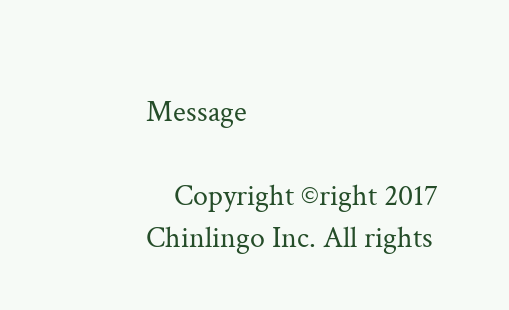Message

    Copyright ©right 2017 Chinlingo Inc. All rights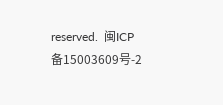reserved.  闽ICP备15003609号-2